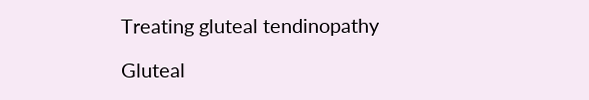Treating gluteal tendinopathy

Gluteal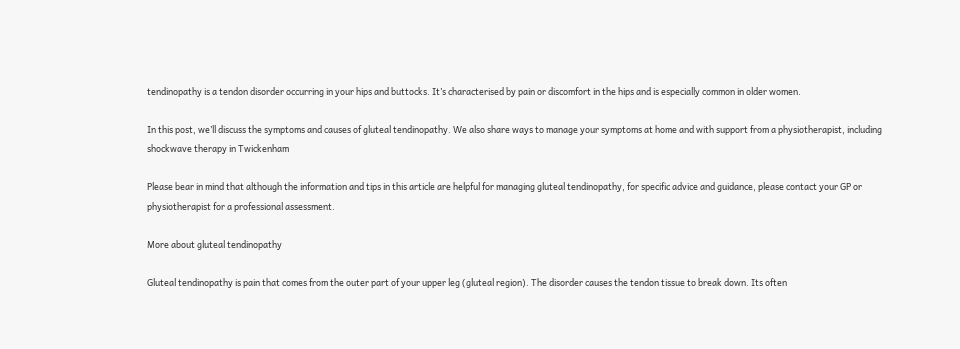tendinopathy is a tendon disorder occurring in your hips and buttocks. It’s characterised by pain or discomfort in the hips and is especially common in older women.

In this post, we’ll discuss the symptoms and causes of gluteal tendinopathy. We also share ways to manage your symptoms at home and with support from a physiotherapist, including shockwave therapy in Twickenham

Please bear in mind that although the information and tips in this article are helpful for managing gluteal tendinopathy, for specific advice and guidance, please contact your GP or physiotherapist for a professional assessment.

More about gluteal tendinopathy

Gluteal tendinopathy is pain that comes from the outer part of your upper leg (gluteal region). The disorder causes the tendon tissue to break down. Its often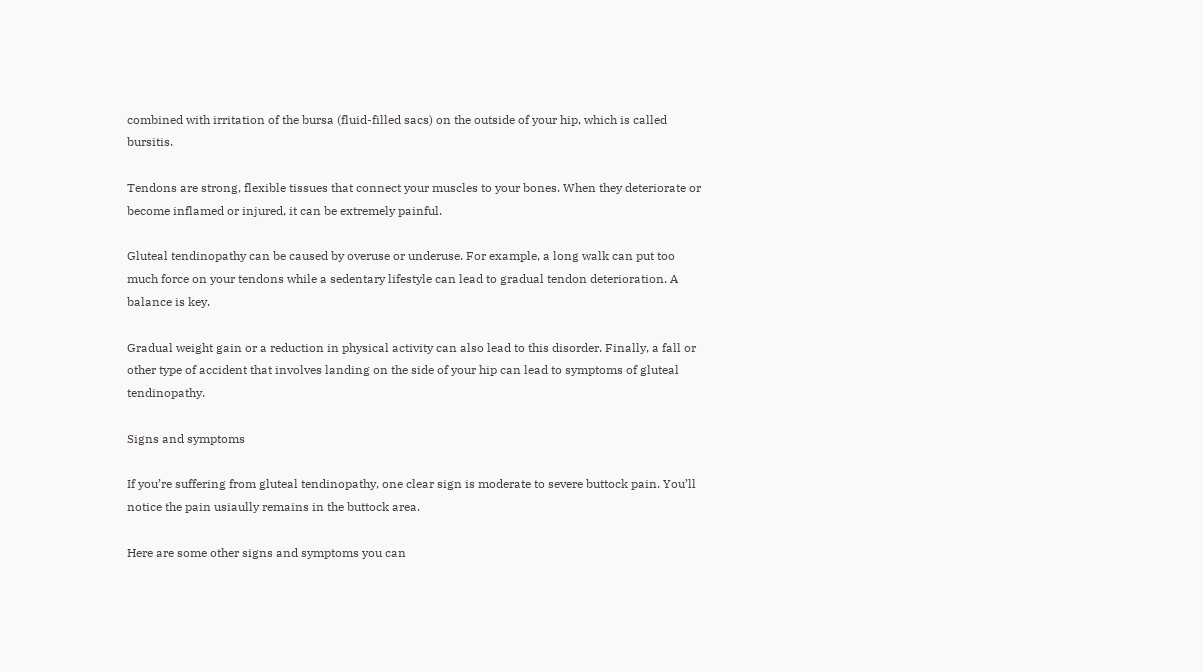combined with irritation of the bursa (fluid-filled sacs) on the outside of your hip, which is called bursitis.

Tendons are strong, flexible tissues that connect your muscles to your bones. When they deteriorate or become inflamed or injured, it can be extremely painful.

Gluteal tendinopathy can be caused by overuse or underuse. For example, a long walk can put too much force on your tendons while a sedentary lifestyle can lead to gradual tendon deterioration. A balance is key.

Gradual weight gain or a reduction in physical activity can also lead to this disorder. Finally, a fall or other type of accident that involves landing on the side of your hip can lead to symptoms of gluteal tendinopathy.

Signs and symptoms

If you’re suffering from gluteal tendinopathy, one clear sign is moderate to severe buttock pain. You’ll notice the pain usiaully remains in the buttock area.

Here are some other signs and symptoms you can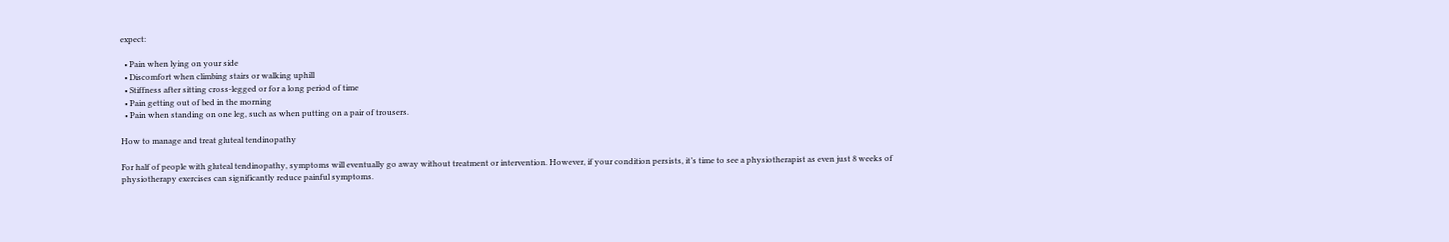expect:

  • Pain when lying on your side
  • Discomfort when climbing stairs or walking uphill
  • Stiffness after sitting cross-legged or for a long period of time
  • Pain getting out of bed in the morning
  • Pain when standing on one leg, such as when putting on a pair of trousers.

How to manage and treat gluteal tendinopathy

For half of people with gluteal tendinopathy, symptoms will eventually go away without treatment or intervention. However, if your condition persists, it’s time to see a physiotherapist as even just 8 weeks of physiotherapy exercises can significantly reduce painful symptoms.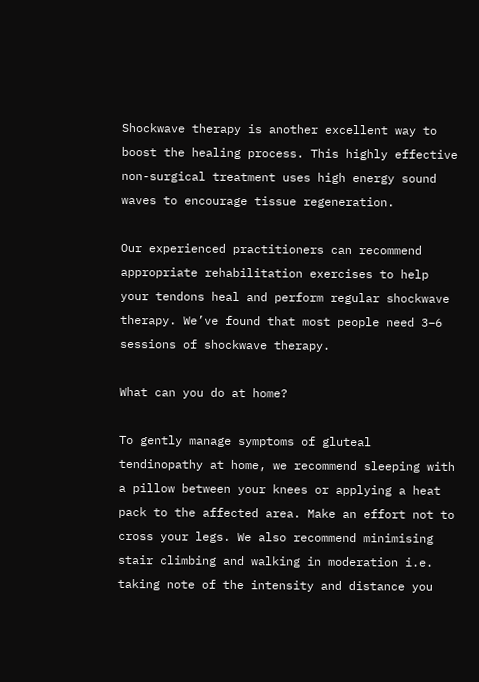Shockwave therapy is another excellent way to boost the healing process. This highly effective non-surgical treatment uses high energy sound waves to encourage tissue regeneration.

Our experienced practitioners can recommend appropriate rehabilitation exercises to help your tendons heal and perform regular shockwave therapy. We’ve found that most people need 3–6 sessions of shockwave therapy.

What can you do at home?

To gently manage symptoms of gluteal tendinopathy at home, we recommend sleeping with a pillow between your knees or applying a heat pack to the affected area. Make an effort not to cross your legs. We also recommend minimising stair climbing and walking in moderation i.e. taking note of the intensity and distance you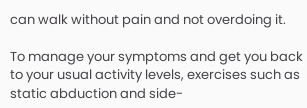can walk without pain and not overdoing it.

To manage your symptoms and get you back to your usual activity levels, exercises such as static abduction and side-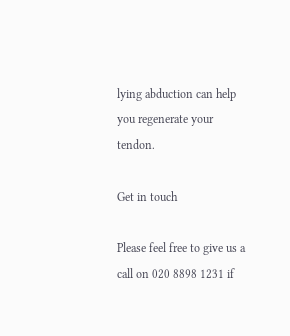lying abduction can help you regenerate your tendon.

Get in touch

Please feel free to give us a call on 020 8898 1231 if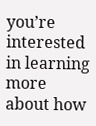you’re interested in learning more about how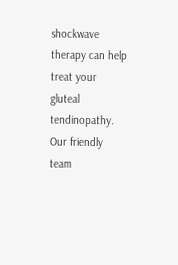shockwave therapy can help treat your gluteal tendinopathy. Our friendly team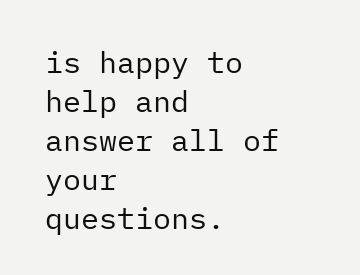is happy to help and answer all of your questions.